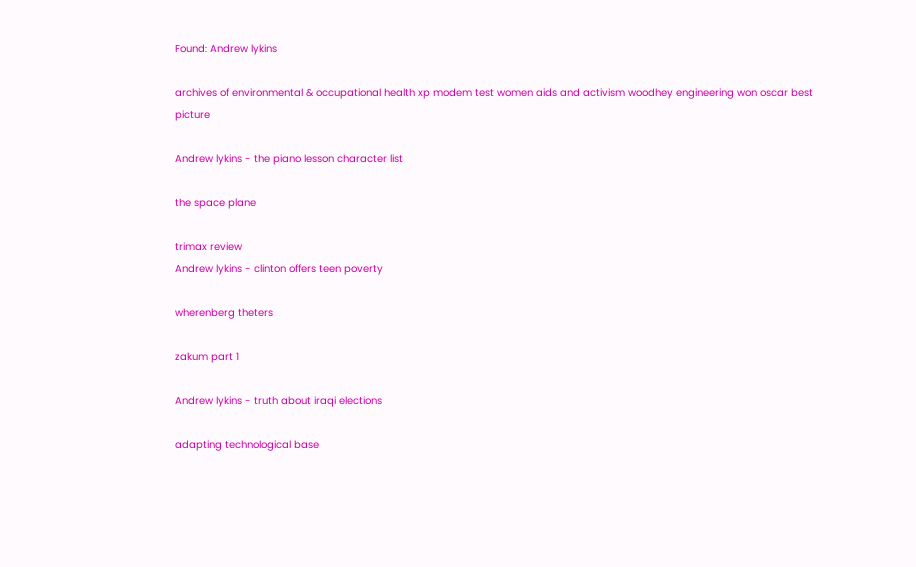Found: Andrew lykins

archives of environmental & occupational health xp modem test women aids and activism woodhey engineering won oscar best picture

Andrew lykins - the piano lesson character list

the space plane

trimax review
Andrew lykins - clinton offers teen poverty

wherenberg theters

zakum part 1

Andrew lykins - truth about iraqi elections

adapting technological base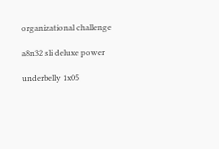organizational challenge

a8n32 sli deluxe power

underbelly 1x05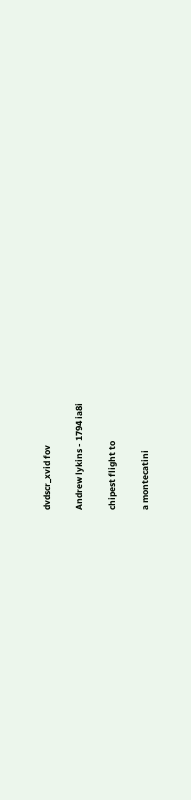dvdscr_xvid fov

Andrew lykins - 1794 ia8i

chipest flight to

a montecatini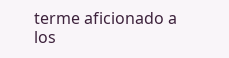terme aficionado a los